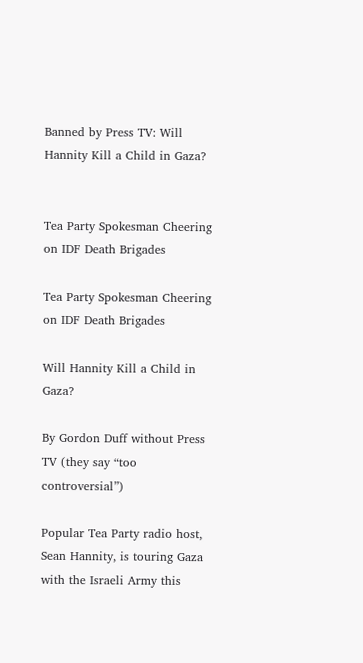Banned by Press TV: Will Hannity Kill a Child in Gaza?


Tea Party Spokesman Cheering on IDF Death Brigades

Tea Party Spokesman Cheering on IDF Death Brigades

Will Hannity Kill a Child in Gaza?

By Gordon Duff without Press TV (they say “too controversial”)

Popular Tea Party radio host, Sean Hannity, is touring Gaza with the Israeli Army this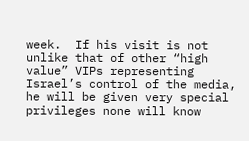week.  If his visit is not unlike that of other “high value” VIPs representing Israel’s control of the media, he will be given very special privileges none will know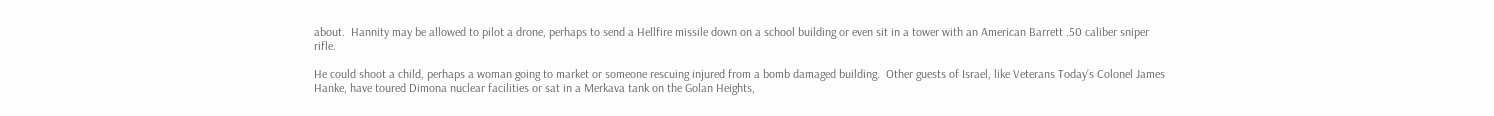about.  Hannity may be allowed to pilot a drone, perhaps to send a Hellfire missile down on a school building or even sit in a tower with an American Barrett .50 caliber sniper rifle.

He could shoot a child, perhaps a woman going to market or someone rescuing injured from a bomb damaged building.  Other guests of Israel, like Veterans Today’s Colonel James Hanke, have toured Dimona nuclear facilities or sat in a Merkava tank on the Golan Heights,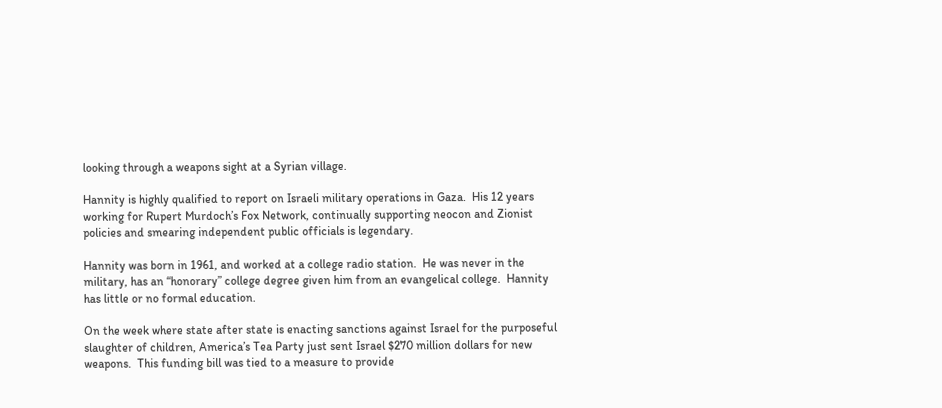looking through a weapons sight at a Syrian village.

Hannity is highly qualified to report on Israeli military operations in Gaza.  His 12 years working for Rupert Murdoch’s Fox Network, continually supporting neocon and Zionist policies and smearing independent public officials is legendary.

Hannity was born in 1961, and worked at a college radio station.  He was never in the military, has an “honorary” college degree given him from an evangelical college.  Hannity has little or no formal education.

On the week where state after state is enacting sanctions against Israel for the purposeful slaughter of children, America’s Tea Party just sent Israel $270 million dollars for new weapons.  This funding bill was tied to a measure to provide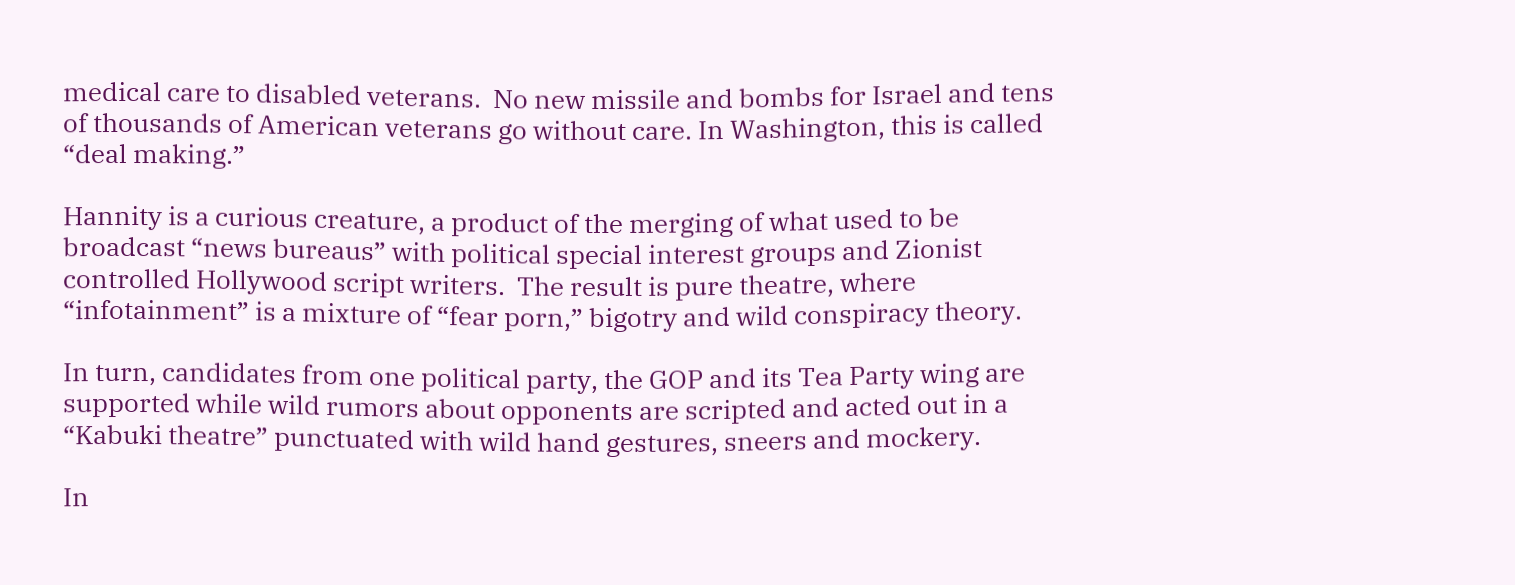medical care to disabled veterans.  No new missile and bombs for Israel and tens of thousands of American veterans go without care. In Washington, this is called “deal making.”

Hannity is a curious creature, a product of the merging of what used to be broadcast “news bureaus” with political special interest groups and Zionist controlled Hollywood script writers.  The result is pure theatre, where “infotainment” is a mixture of “fear porn,” bigotry and wild conspiracy theory.

In turn, candidates from one political party, the GOP and its Tea Party wing are supported while wild rumors about opponents are scripted and acted out in a “Kabuki theatre” punctuated with wild hand gestures, sneers and mockery.

In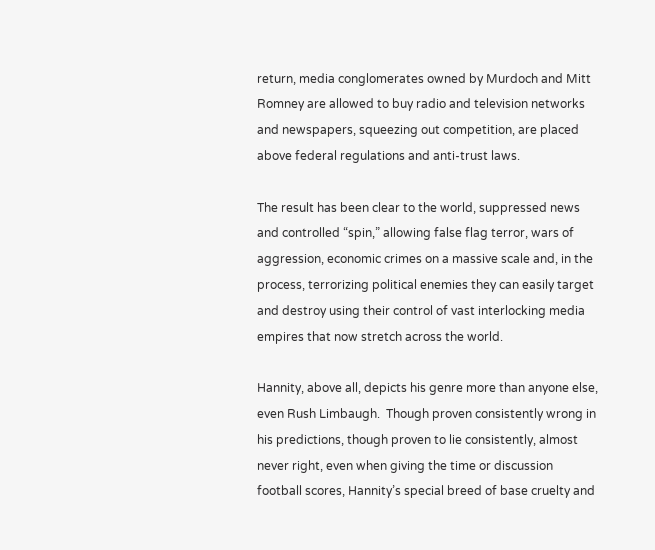return, media conglomerates owned by Murdoch and Mitt Romney are allowed to buy radio and television networks and newspapers, squeezing out competition, are placed above federal regulations and anti-trust laws.

The result has been clear to the world, suppressed news and controlled “spin,” allowing false flag terror, wars of aggression, economic crimes on a massive scale and, in the process, terrorizing political enemies they can easily target and destroy using their control of vast interlocking media empires that now stretch across the world.

Hannity, above all, depicts his genre more than anyone else, even Rush Limbaugh.  Though proven consistently wrong in his predictions, though proven to lie consistently, almost never right, even when giving the time or discussion football scores, Hannity’s special breed of base cruelty and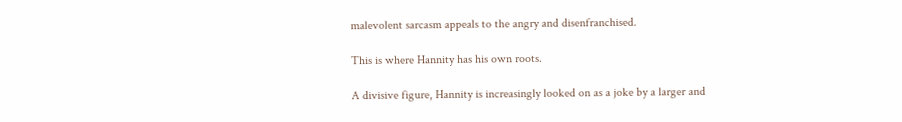malevolent sarcasm appeals to the angry and disenfranchised.

This is where Hannity has his own roots.

A divisive figure, Hannity is increasingly looked on as a joke by a larger and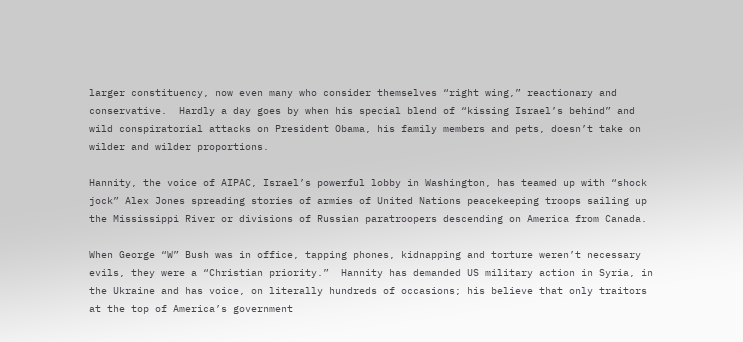larger constituency, now even many who consider themselves “right wing,” reactionary and conservative.  Hardly a day goes by when his special blend of “kissing Israel’s behind” and wild conspiratorial attacks on President Obama, his family members and pets, doesn’t take on wilder and wilder proportions.

Hannity, the voice of AIPAC, Israel’s powerful lobby in Washington, has teamed up with “shock jock” Alex Jones spreading stories of armies of United Nations peacekeeping troops sailing up the Mississippi River or divisions of Russian paratroopers descending on America from Canada.

When George “W” Bush was in office, tapping phones, kidnapping and torture weren’t necessary evils, they were a “Christian priority.”  Hannity has demanded US military action in Syria, in the Ukraine and has voice, on literally hundreds of occasions; his believe that only traitors at the top of America’s government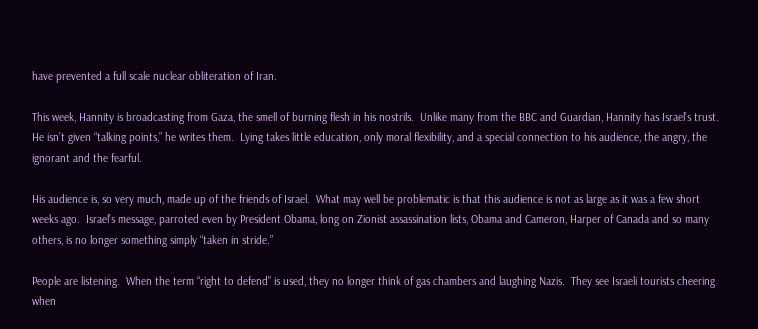have prevented a full scale nuclear obliteration of Iran.

This week, Hannity is broadcasting from Gaza, the smell of burning flesh in his nostrils.  Unlike many from the BBC and Guardian, Hannity has Israel’s trust.  He isn’t given “talking points,” he writes them.  Lying takes little education, only moral flexibility, and a special connection to his audience, the angry, the ignorant and the fearful.

His audience is, so very much, made up of the friends of Israel.  What may well be problematic is that this audience is not as large as it was a few short weeks ago.  Israel’s message, parroted even by President Obama, long on Zionist assassination lists, Obama and Cameron, Harper of Canada and so many others, is no longer something simply “taken in stride.”

People are listening.  When the term “right to defend” is used, they no longer think of gas chambers and laughing Nazis.  They see Israeli tourists cheering when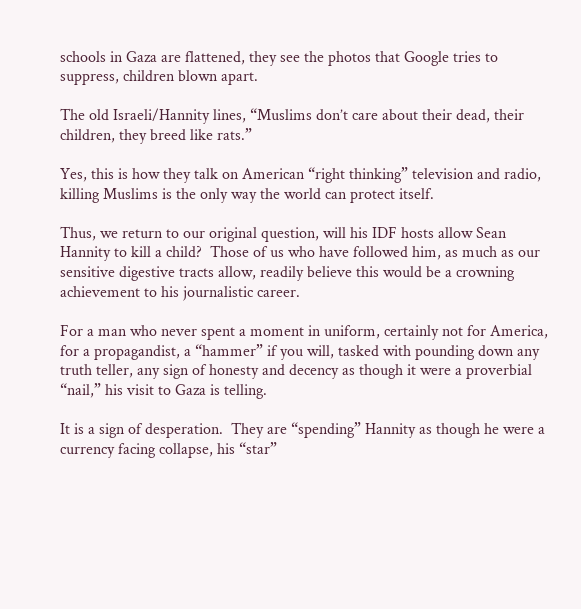schools in Gaza are flattened, they see the photos that Google tries to suppress, children blown apart.

The old Israeli/Hannity lines, “Muslims don’t care about their dead, their children, they breed like rats.”

Yes, this is how they talk on American “right thinking” television and radio, killing Muslims is the only way the world can protect itself.

Thus, we return to our original question, will his IDF hosts allow Sean Hannity to kill a child?  Those of us who have followed him, as much as our sensitive digestive tracts allow, readily believe this would be a crowning achievement to his journalistic career.

For a man who never spent a moment in uniform, certainly not for America, for a propagandist, a “hammer” if you will, tasked with pounding down any truth teller, any sign of honesty and decency as though it were a proverbial “nail,” his visit to Gaza is telling.

It is a sign of desperation.  They are “spending” Hannity as though he were a currency facing collapse, his “star”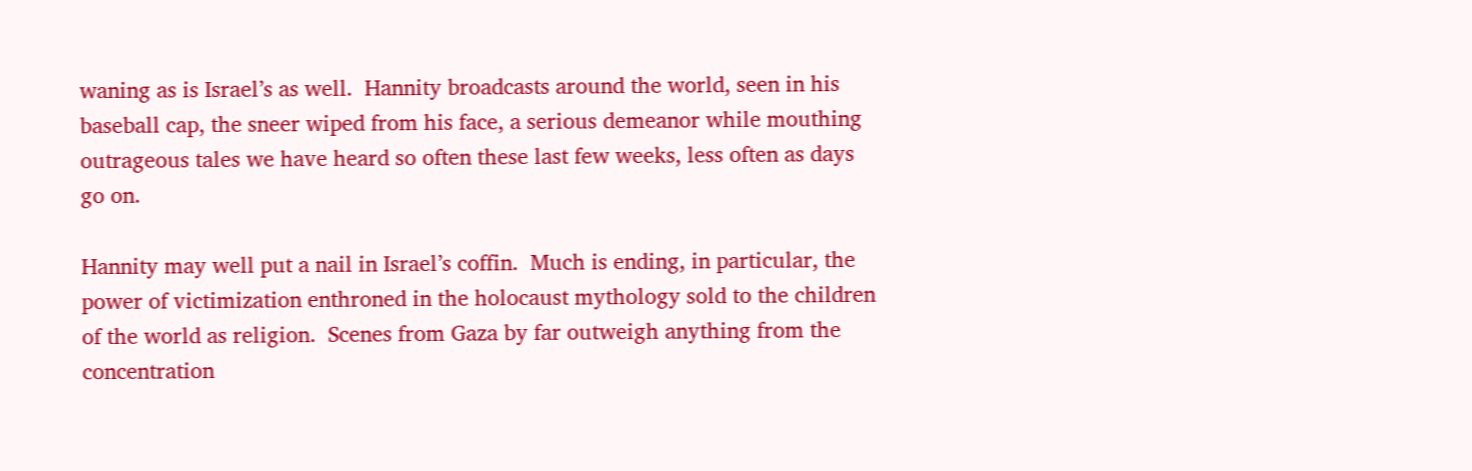waning as is Israel’s as well.  Hannity broadcasts around the world, seen in his baseball cap, the sneer wiped from his face, a serious demeanor while mouthing outrageous tales we have heard so often these last few weeks, less often as days go on.

Hannity may well put a nail in Israel’s coffin.  Much is ending, in particular, the power of victimization enthroned in the holocaust mythology sold to the children of the world as religion.  Scenes from Gaza by far outweigh anything from the concentration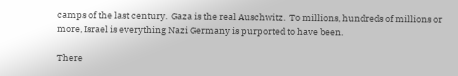camps of the last century.  Gaza is the real Auschwitz.  To millions, hundreds of millions or more, Israel is everything Nazi Germany is purported to have been.

There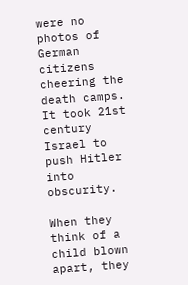were no photos of German citizens cheering the death camps.  It took 21st century Israel to push Hitler into obscurity.

When they think of a child blown apart, they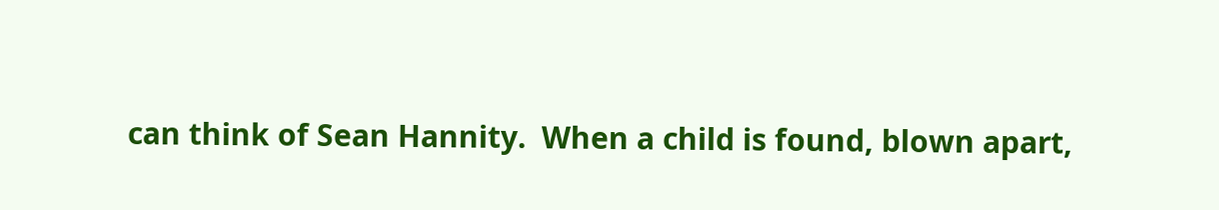can think of Sean Hannity.  When a child is found, blown apart,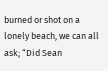burned or shot on a lonely beach, we can all ask; “Did Sean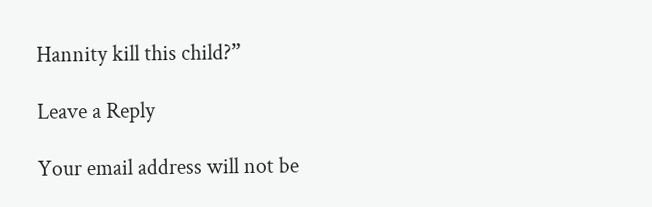Hannity kill this child?”

Leave a Reply

Your email address will not be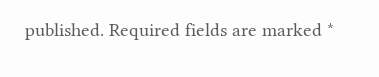published. Required fields are marked *